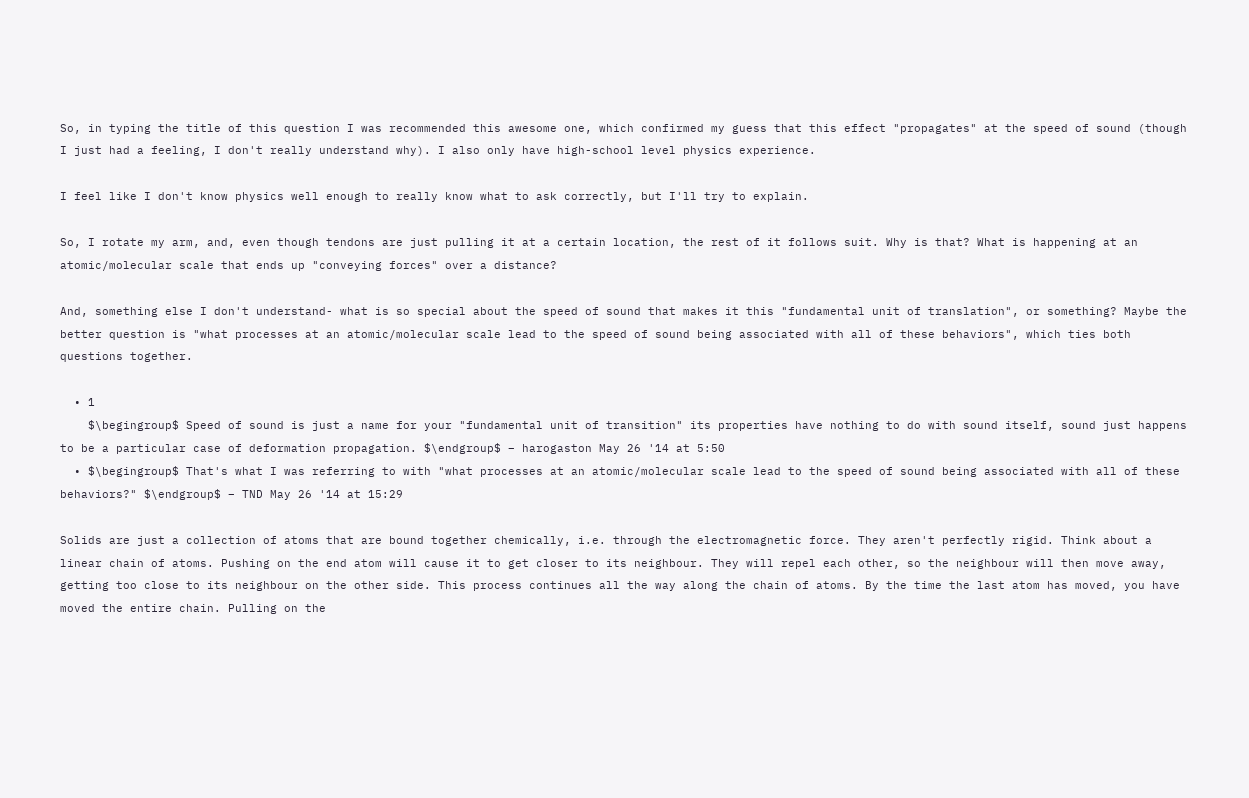So, in typing the title of this question I was recommended this awesome one, which confirmed my guess that this effect "propagates" at the speed of sound (though I just had a feeling, I don't really understand why). I also only have high-school level physics experience.

I feel like I don't know physics well enough to really know what to ask correctly, but I'll try to explain.

So, I rotate my arm, and, even though tendons are just pulling it at a certain location, the rest of it follows suit. Why is that? What is happening at an atomic/molecular scale that ends up "conveying forces" over a distance?

And, something else I don't understand- what is so special about the speed of sound that makes it this "fundamental unit of translation", or something? Maybe the better question is "what processes at an atomic/molecular scale lead to the speed of sound being associated with all of these behaviors", which ties both questions together.

  • 1
    $\begingroup$ Speed of sound is just a name for your "fundamental unit of transition" its properties have nothing to do with sound itself, sound just happens to be a particular case of deformation propagation. $\endgroup$ – harogaston May 26 '14 at 5:50
  • $\begingroup$ That's what I was referring to with "what processes at an atomic/molecular scale lead to the speed of sound being associated with all of these behaviors?" $\endgroup$ – TND May 26 '14 at 15:29

Solids are just a collection of atoms that are bound together chemically, i.e. through the electromagnetic force. They aren't perfectly rigid. Think about a linear chain of atoms. Pushing on the end atom will cause it to get closer to its neighbour. They will repel each other, so the neighbour will then move away, getting too close to its neighbour on the other side. This process continues all the way along the chain of atoms. By the time the last atom has moved, you have moved the entire chain. Pulling on the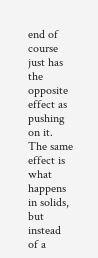end of course just has the opposite effect as pushing on it. The same effect is what happens in solids, but instead of a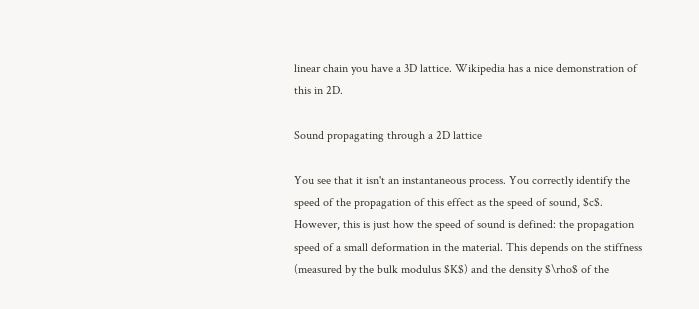linear chain you have a 3D lattice. Wikipedia has a nice demonstration of this in 2D.

Sound propagating through a 2D lattice

You see that it isn't an instantaneous process. You correctly identify the speed of the propagation of this effect as the speed of sound, $c$. However, this is just how the speed of sound is defined: the propagation speed of a small deformation in the material. This depends on the stiffness (measured by the bulk modulus $K$) and the density $\rho$ of the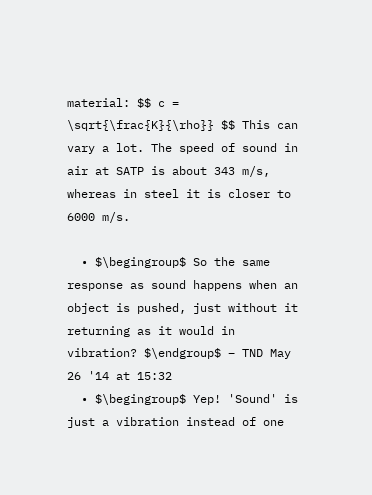material: $$ c = \sqrt{\frac{K}{\rho}} $$ This can vary a lot. The speed of sound in air at SATP is about 343 m/s, whereas in steel it is closer to 6000 m/s.

  • $\begingroup$ So the same response as sound happens when an object is pushed, just without it returning as it would in vibration? $\endgroup$ – TND May 26 '14 at 15:32
  • $\begingroup$ Yep! 'Sound' is just a vibration instead of one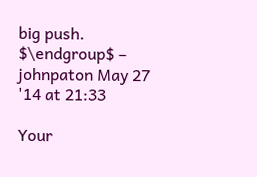big push. $\endgroup$ – johnpaton May 27 '14 at 21:33

Your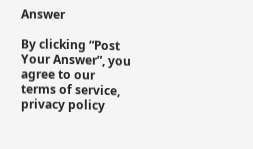Answer

By clicking “Post Your Answer”, you agree to our terms of service, privacy policy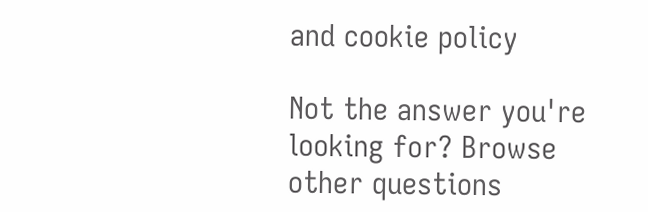and cookie policy

Not the answer you're looking for? Browse other questions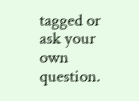tagged or ask your own question.